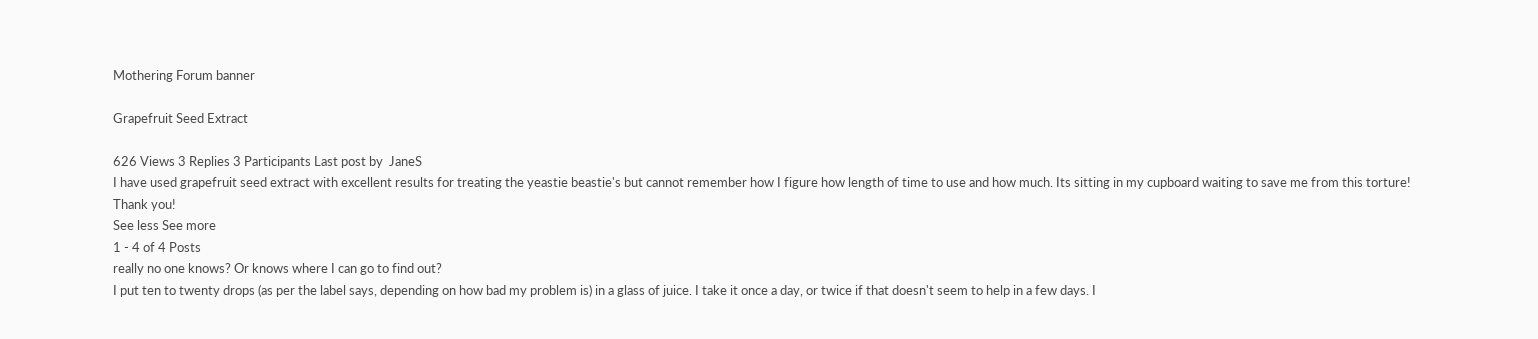Mothering Forum banner

Grapefruit Seed Extract

626 Views 3 Replies 3 Participants Last post by  JaneS
I have used grapefruit seed extract with excellent results for treating the yeastie beastie's but cannot remember how I figure how length of time to use and how much. Its sitting in my cupboard waiting to save me from this torture!
Thank you!
See less See more
1 - 4 of 4 Posts
really no one knows? Or knows where I can go to find out?
I put ten to twenty drops (as per the label says, depending on how bad my problem is) in a glass of juice. I take it once a day, or twice if that doesn't seem to help in a few days. I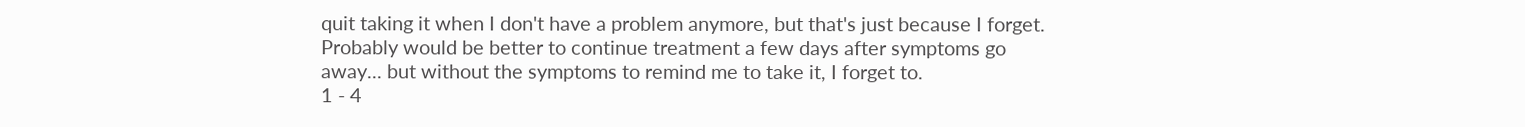quit taking it when I don't have a problem anymore, but that's just because I forget. Probably would be better to continue treatment a few days after symptoms go away... but without the symptoms to remind me to take it, I forget to.
1 - 4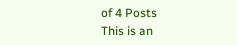of 4 Posts
This is an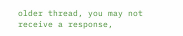older thread, you may not receive a response,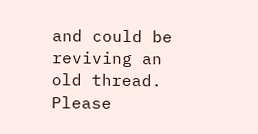and could be reviving an old thread. Please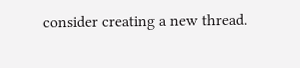consider creating a new thread.